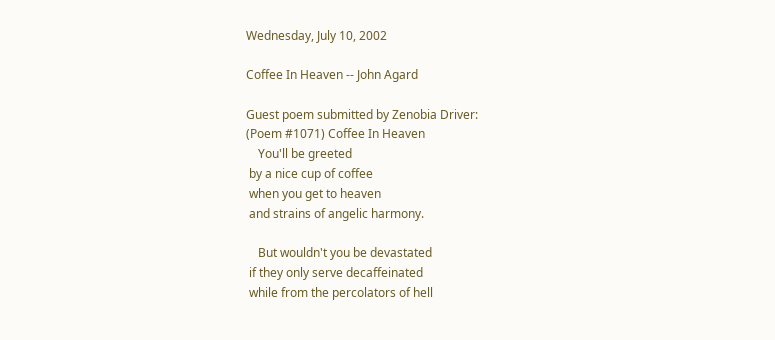Wednesday, July 10, 2002

Coffee In Heaven -- John Agard

Guest poem submitted by Zenobia Driver:
(Poem #1071) Coffee In Heaven
    You'll be greeted
 by a nice cup of coffee
 when you get to heaven
 and strains of angelic harmony.

    But wouldn't you be devastated
 if they only serve decaffeinated
 while from the percolators of hell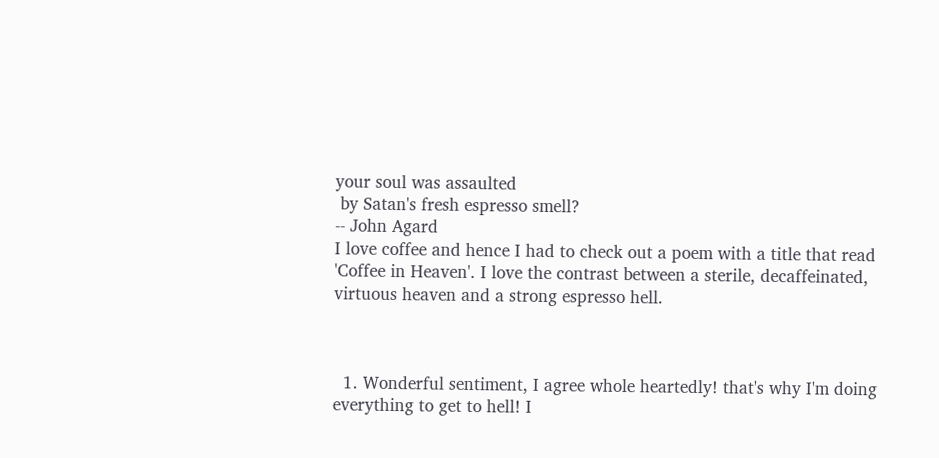your soul was assaulted
 by Satan's fresh espresso smell?
-- John Agard
I love coffee and hence I had to check out a poem with a title that read
'Coffee in Heaven'. I love the contrast between a sterile, decaffeinated,
virtuous heaven and a strong espresso hell.



  1. Wonderful sentiment, I agree whole heartedly! that's why I'm doing everything to get to hell! I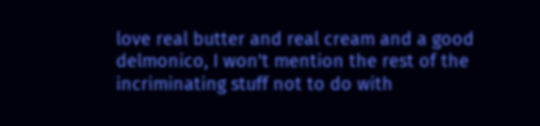love real butter and real cream and a good delmonico, I won't mention the rest of the incriminating stuff not to do with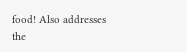food! Also addresses the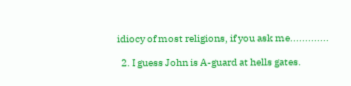idiocy of most religions, if you ask me.............

  2. I guess John is A-guard at hells gates.